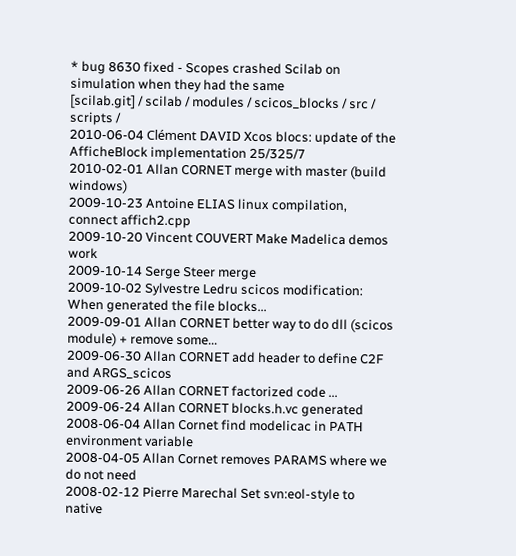* bug 8630 fixed - Scopes crashed Scilab on simulation when they had the same
[scilab.git] / scilab / modules / scicos_blocks / src / scripts /
2010-06-04 Clément DAVID Xcos blocs: update of the AfficheBlock implementation 25/325/7
2010-02-01 Allan CORNET merge with master (build windows)
2009-10-23 Antoine ELIAS linux compilation, connect affich2.cpp
2009-10-20 Vincent COUVERT Make Madelica demos work
2009-10-14 Serge Steer merge
2009-10-02 Sylvestre Ledru scicos modification: When generated the file blocks...
2009-09-01 Allan CORNET better way to do dll (scicos module) + remove some...
2009-06-30 Allan CORNET add header to define C2F and ARGS_scicos
2009-06-26 Allan CORNET factorized code ...
2009-06-24 Allan CORNET blocks.h.vc generated
2008-06-04 Allan Cornet find modelicac in PATH environment variable
2008-04-05 Allan Cornet removes PARAMS where we do not need
2008-02-12 Pierre Marechal Set svn:eol-style to native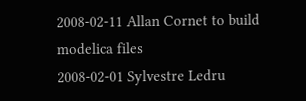2008-02-11 Allan Cornet to build modelica files
2008-02-01 Sylvestre Ledru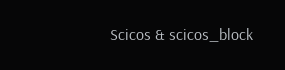Scicos & scicos_block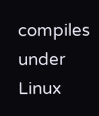compiles under Linux